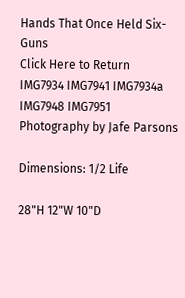Hands That Once Held Six-Guns
Click Here to Return
IMG7934 IMG7941 IMG7934a
IMG7948 IMG7951
Photography by Jafe Parsons

Dimensions: 1/2 Life

28"H 12"W 10"D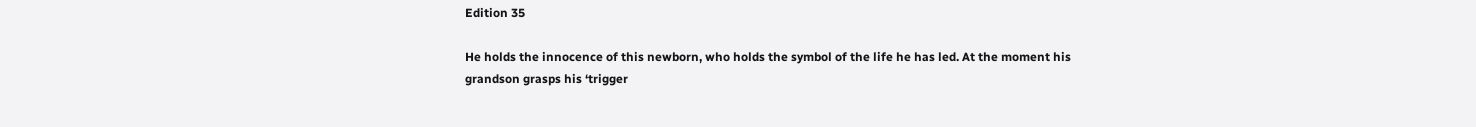Edition 35

He holds the innocence of this newborn, who holds the symbol of the life he has led. At the moment his grandson grasps his ‘trigger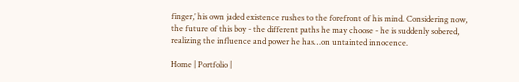finger,’ his own jaded existence rushes to the forefront of his mind. Considering now, the future of this boy - the different paths he may choose - he is suddenly sobered, realizing the influence and power he has…on untainted innocence.

Home | Portfolio |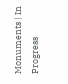Monuments | In Progress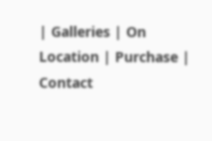| Galleries | On Location | Purchase | Contact